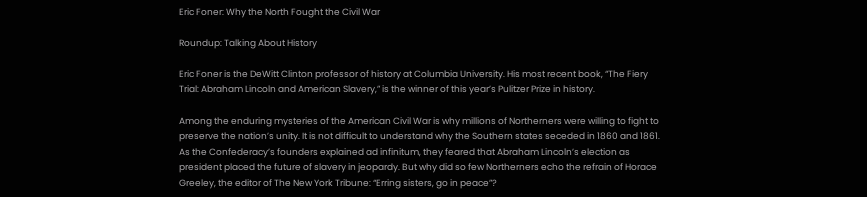Eric Foner: Why the North Fought the Civil War

Roundup: Talking About History

Eric Foner is the DeWitt Clinton professor of history at Columbia University. His most recent book, “The Fiery Trial: Abraham Lincoln and American Slavery,” is the winner of this year’s Pulitzer Prize in history.

Among the enduring mysteries of the American Civil War is why millions of Northerners were willing to fight to preserve the nation’s unity. It is not difficult to understand why the Southern states seceded in 1860 and 1861. As the Confederacy’s founders explained ad infinitum, they feared that Abraham Lincoln’s election as president placed the future of slavery in jeopardy. But why did so few Northerners echo the refrain of Horace Greeley, the editor of The New York Tribune: “Erring sisters, go in peace”?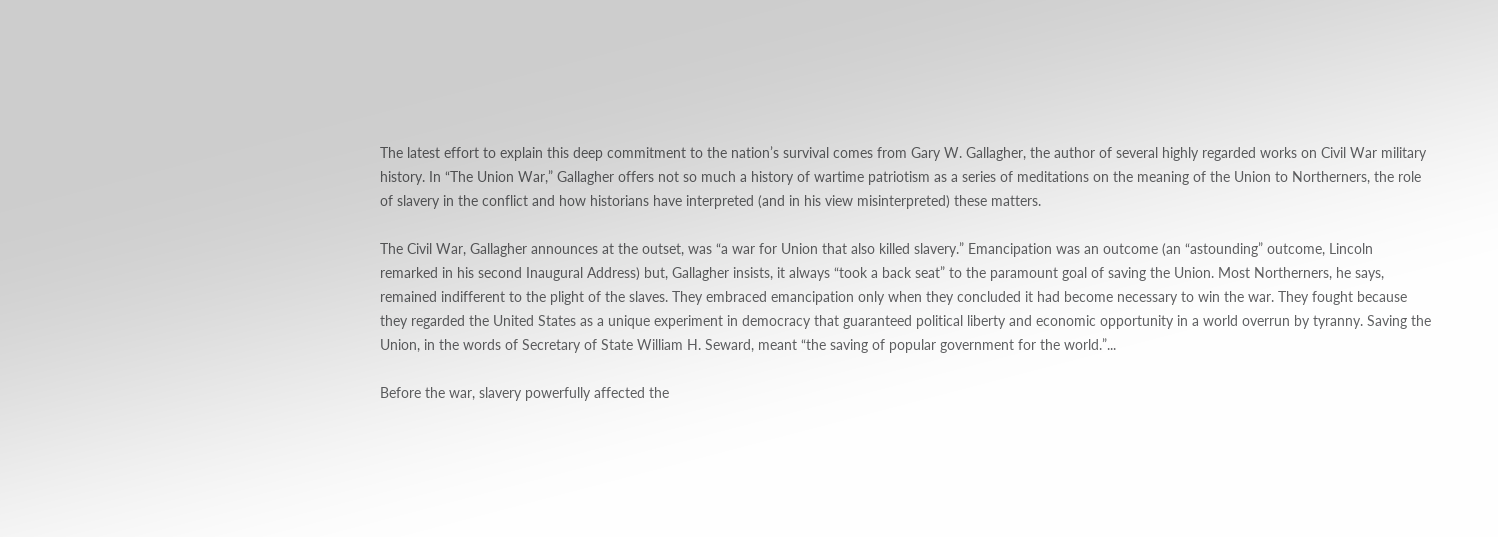The latest effort to explain this deep commitment to the nation’s survival comes from Gary W. Gallagher, the author of several highly regarded works on Civil War military history. In “The Union War,” Gallagher offers not so much a history of wartime patriotism as a series of meditations on the meaning of the Union to Northerners, the role of slavery in the conflict and how historians have interpreted (and in his view misinterpreted) these matters.

The Civil War, Gallagher announces at the outset, was “a war for Union that also killed slavery.” Emancipation was an outcome (an “astounding” outcome, Lincoln remarked in his second Inaugural Address) but, Gallagher insists, it always “took a back seat” to the paramount goal of saving the Union. Most Northerners, he says, remained indifferent to the plight of the slaves. They embraced emancipation only when they concluded it had become necessary to win the war. They fought because they regarded the United States as a unique experiment in democracy that guaranteed political liberty and economic opportunity in a world overrun by tyranny. Saving the Union, in the words of Secretary of State William H. Seward, meant “the saving of popular government for the world.”...

Before the war, slavery powerfully affected the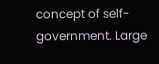concept of self-government. Large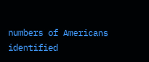numbers of Americans identified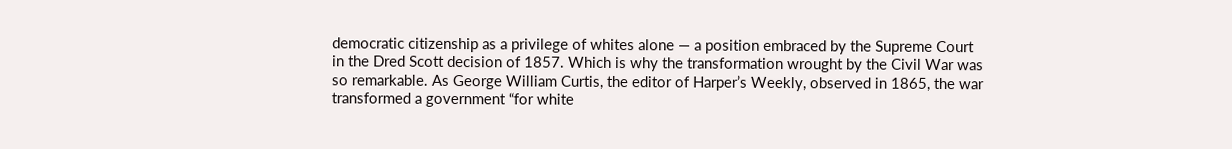democratic citizenship as a privilege of whites alone — a position embraced by the Supreme Court in the Dred Scott decision of 1857. Which is why the transformation wrought by the Civil War was so remarkable. As George William Curtis, the editor of Harper’s Weekly, observed in 1865, the war transformed a government “for white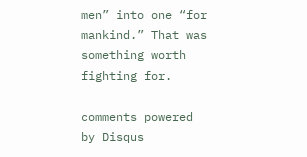men” into one “for mankind.” That was something worth fighting for.

comments powered by Disqus